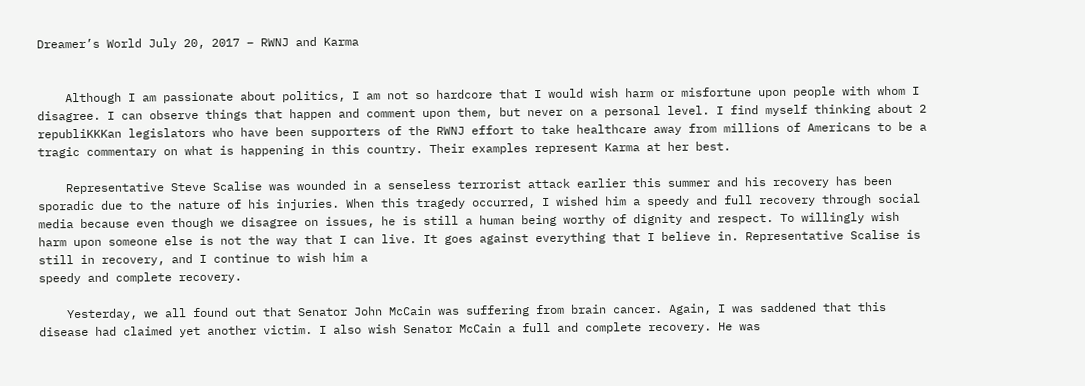Dreamer’s World July 20, 2017 – RWNJ and Karma


    Although I am passionate about politics, I am not so hardcore that I would wish harm or misfortune upon people with whom I disagree. I can observe things that happen and comment upon them, but never on a personal level. I find myself thinking about 2 republiKKKan legislators who have been supporters of the RWNJ effort to take healthcare away from millions of Americans to be a tragic commentary on what is happening in this country. Their examples represent Karma at her best.

    Representative Steve Scalise was wounded in a senseless terrorist attack earlier this summer and his recovery has been sporadic due to the nature of his injuries. When this tragedy occurred, I wished him a speedy and full recovery through social media because even though we disagree on issues, he is still a human being worthy of dignity and respect. To willingly wish harm upon someone else is not the way that I can live. It goes against everything that I believe in. Representative Scalise is still in recovery, and I continue to wish him a
speedy and complete recovery.

    Yesterday, we all found out that Senator John McCain was suffering from brain cancer. Again, I was saddened that this disease had claimed yet another victim. I also wish Senator McCain a full and complete recovery. He was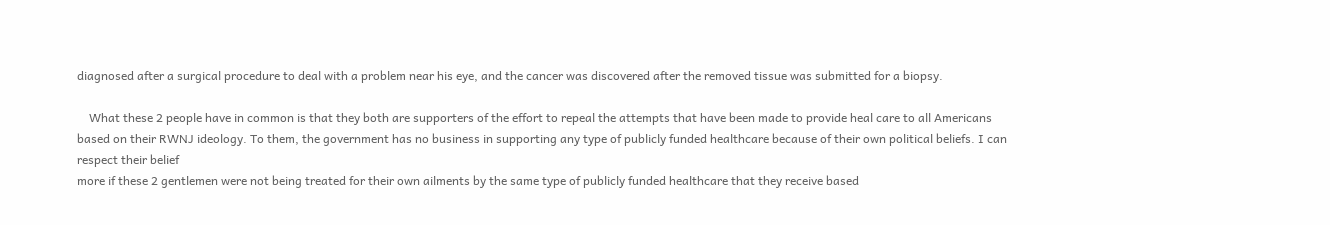diagnosed after a surgical procedure to deal with a problem near his eye, and the cancer was discovered after the removed tissue was submitted for a biopsy.

    What these 2 people have in common is that they both are supporters of the effort to repeal the attempts that have been made to provide heal care to all Americans based on their RWNJ ideology. To them, the government has no business in supporting any type of publicly funded healthcare because of their own political beliefs. I can respect their belief
more if these 2 gentlemen were not being treated for their own ailments by the same type of publicly funded healthcare that they receive based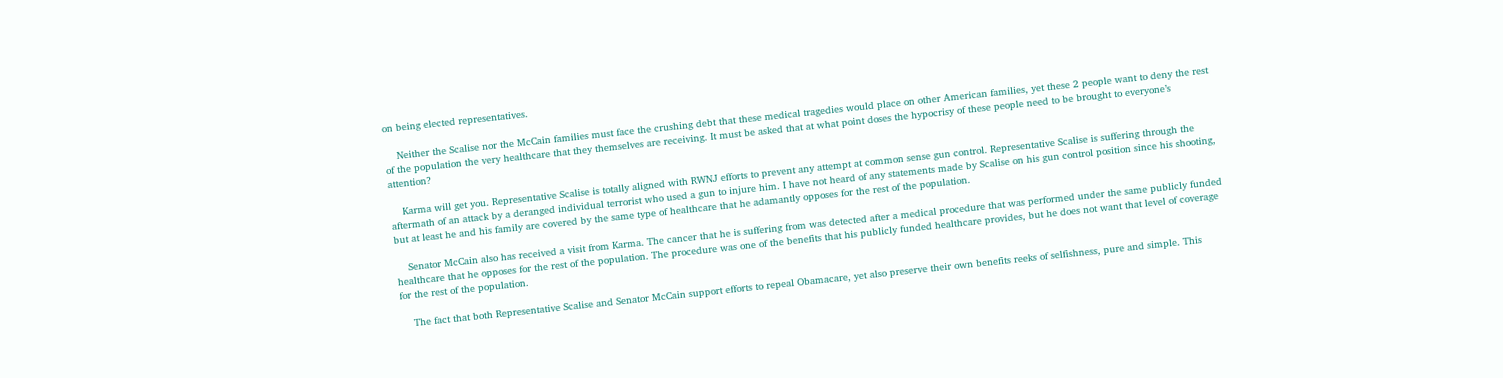on being elected representatives.

    Neither the Scalise nor the McCain families must face the crushing debt that these medical tragedies would place on other American families, yet these 2 people want to deny the rest of the population the very healthcare that they themselves are receiving. It must be asked that at what point doses the hypocrisy of these people need to be brought to everyone’s attention?

    Karma will get you. Representative Scalise is totally aligned with RWNJ efforts to prevent any attempt at common sense gun control. Representative Scalise is suffering through the aftermath of an attack by a deranged individual terrorist who used a gun to injure him. I have not heard of any statements made by Scalise on his gun control position since his shooting, but at least he and his family are covered by the same type of healthcare that he adamantly opposes for the rest of the population.

    Senator McCain also has received a visit from Karma. The cancer that he is suffering from was detected after a medical procedure that was performed under the same publicly funded healthcare that he opposes for the rest of the population. The procedure was one of the benefits that his publicly funded healthcare provides, but he does not want that level of coverage for the rest of the population.

    The fact that both Representative Scalise and Senator McCain support efforts to repeal Obamacare, yet also preserve their own benefits reeks of selfishness, pure and simple. This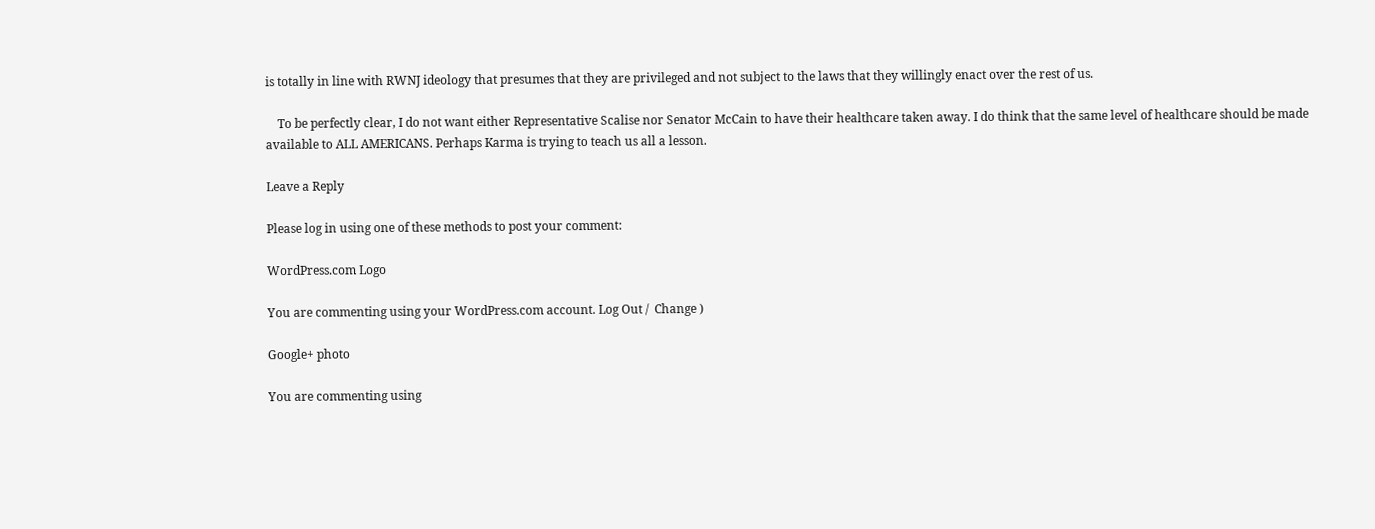is totally in line with RWNJ ideology that presumes that they are privileged and not subject to the laws that they willingly enact over the rest of us.

    To be perfectly clear, I do not want either Representative Scalise nor Senator McCain to have their healthcare taken away. I do think that the same level of healthcare should be made available to ALL AMERICANS. Perhaps Karma is trying to teach us all a lesson.

Leave a Reply

Please log in using one of these methods to post your comment:

WordPress.com Logo

You are commenting using your WordPress.com account. Log Out /  Change )

Google+ photo

You are commenting using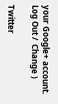your Google+ account. Log Out /  Change )

Twitter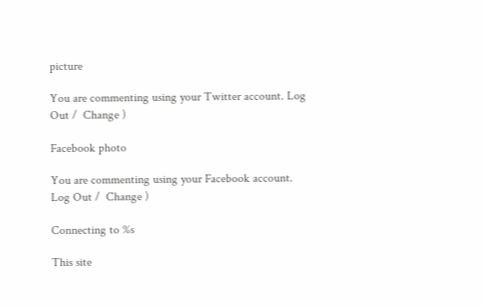picture

You are commenting using your Twitter account. Log Out /  Change )

Facebook photo

You are commenting using your Facebook account. Log Out /  Change )

Connecting to %s

This site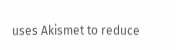uses Akismet to reduce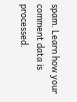spam. Learn how your comment data is processed.